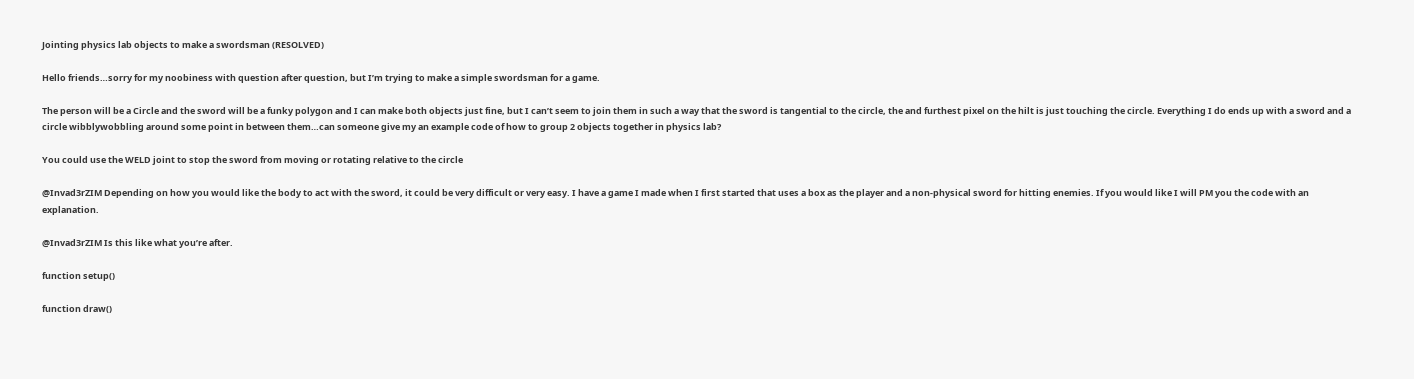Jointing physics lab objects to make a swordsman (RESOLVED)

Hello friends…sorry for my noobiness with question after question, but I’m trying to make a simple swordsman for a game.

The person will be a Circle and the sword will be a funky polygon and I can make both objects just fine, but I can’t seem to join them in such a way that the sword is tangential to the circle, the and furthest pixel on the hilt is just touching the circle. Everything I do ends up with a sword and a circle wibblywobbling around some point in between them…can someone give my an example code of how to group 2 objects together in physics lab?

You could use the WELD joint to stop the sword from moving or rotating relative to the circle

@Invad3rZIM Depending on how you would like the body to act with the sword, it could be very difficult or very easy. I have a game I made when I first started that uses a box as the player and a non-physical sword for hitting enemies. If you would like I will PM you the code with an explanation.

@Invad3rZIM Is this like what you’re after.

function setup()

function draw()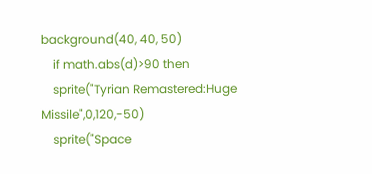background(40, 40, 50)
    if math.abs(d)>90 then
    sprite("Tyrian Remastered:Huge Missile",0,120,-50)
    sprite("Space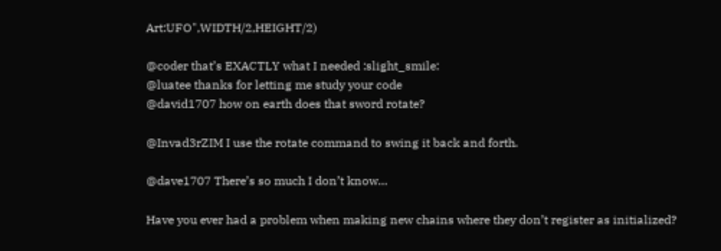Art:UFO",WIDTH/2,HEIGHT/2)

@coder that’s EXACTLY what I needed :slight_smile:
@luatee thanks for letting me study your code
@david1707 how on earth does that sword rotate?

@Invad3rZIM I use the rotate command to swing it back and forth.

@dave1707 There’s so much I don’t know…

Have you ever had a problem when making new chains where they don’t register as initialized?